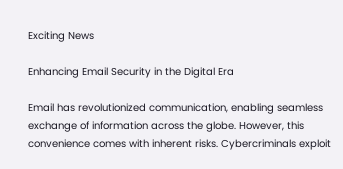Exciting News

Enhancing Email Security in the Digital Era

Email has revolutionized communication, enabling seamless exchange of information across the globe. However, this convenience comes with inherent risks. Cybercriminals exploit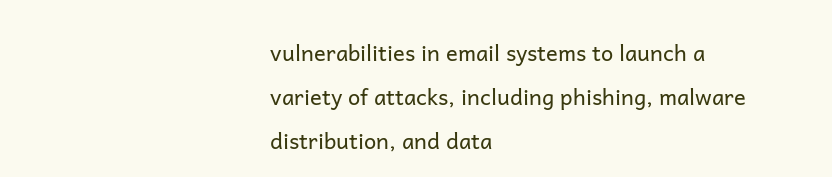vulnerabilities in email systems to launch a variety of attacks, including phishing, malware distribution, and data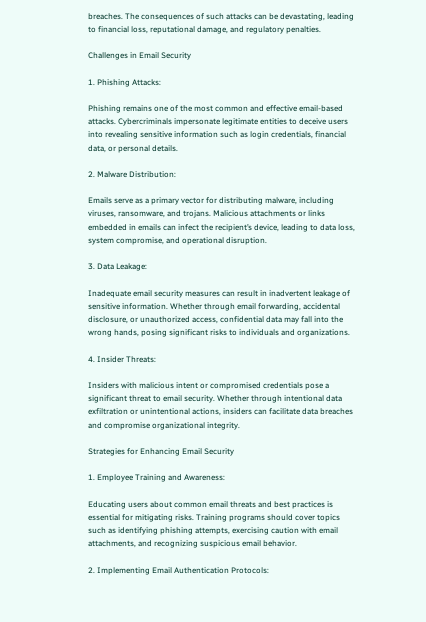breaches. The consequences of such attacks can be devastating, leading to financial loss, reputational damage, and regulatory penalties.

Challenges in Email Security

1. Phishing Attacks:

Phishing remains one of the most common and effective email-based attacks. Cybercriminals impersonate legitimate entities to deceive users into revealing sensitive information such as login credentials, financial data, or personal details.

2. Malware Distribution:

Emails serve as a primary vector for distributing malware, including viruses, ransomware, and trojans. Malicious attachments or links embedded in emails can infect the recipient’s device, leading to data loss, system compromise, and operational disruption.

3. Data Leakage:

Inadequate email security measures can result in inadvertent leakage of sensitive information. Whether through email forwarding, accidental disclosure, or unauthorized access, confidential data may fall into the wrong hands, posing significant risks to individuals and organizations.

4. Insider Threats:

Insiders with malicious intent or compromised credentials pose a significant threat to email security. Whether through intentional data exfiltration or unintentional actions, insiders can facilitate data breaches and compromise organizational integrity.

Strategies for Enhancing Email Security

1. Employee Training and Awareness:

Educating users about common email threats and best practices is essential for mitigating risks. Training programs should cover topics such as identifying phishing attempts, exercising caution with email attachments, and recognizing suspicious email behavior.

2. Implementing Email Authentication Protocols: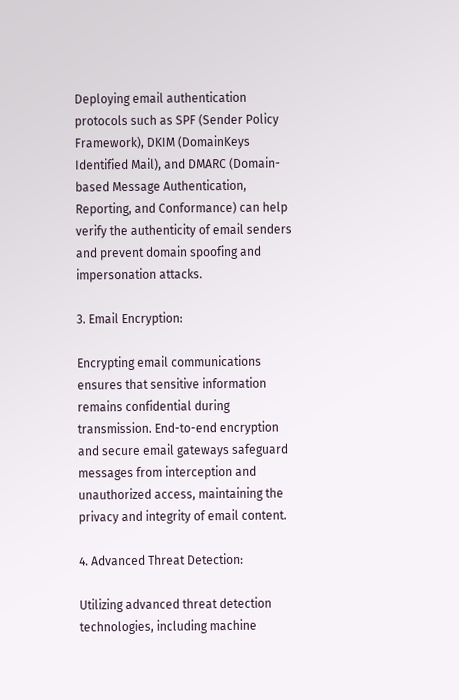Deploying email authentication protocols such as SPF (Sender Policy Framework), DKIM (DomainKeys Identified Mail), and DMARC (Domain-based Message Authentication, Reporting, and Conformance) can help verify the authenticity of email senders and prevent domain spoofing and impersonation attacks.

3. Email Encryption:

Encrypting email communications ensures that sensitive information remains confidential during transmission. End-to-end encryption and secure email gateways safeguard messages from interception and unauthorized access, maintaining the privacy and integrity of email content.

4. Advanced Threat Detection:

Utilizing advanced threat detection technologies, including machine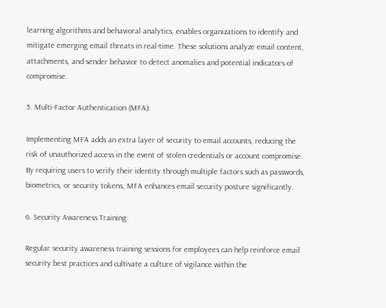learning algorithms and behavioral analytics, enables organizations to identify and mitigate emerging email threats in real-time. These solutions analyze email content, attachments, and sender behavior to detect anomalies and potential indicators of compromise.

5. Multi-Factor Authentication (MFA):

Implementing MFA adds an extra layer of security to email accounts, reducing the risk of unauthorized access in the event of stolen credentials or account compromise. By requiring users to verify their identity through multiple factors such as passwords, biometrics, or security tokens, MFA enhances email security posture significantly.

6. Security Awareness Training:

Regular security awareness training sessions for employees can help reinforce email security best practices and cultivate a culture of vigilance within the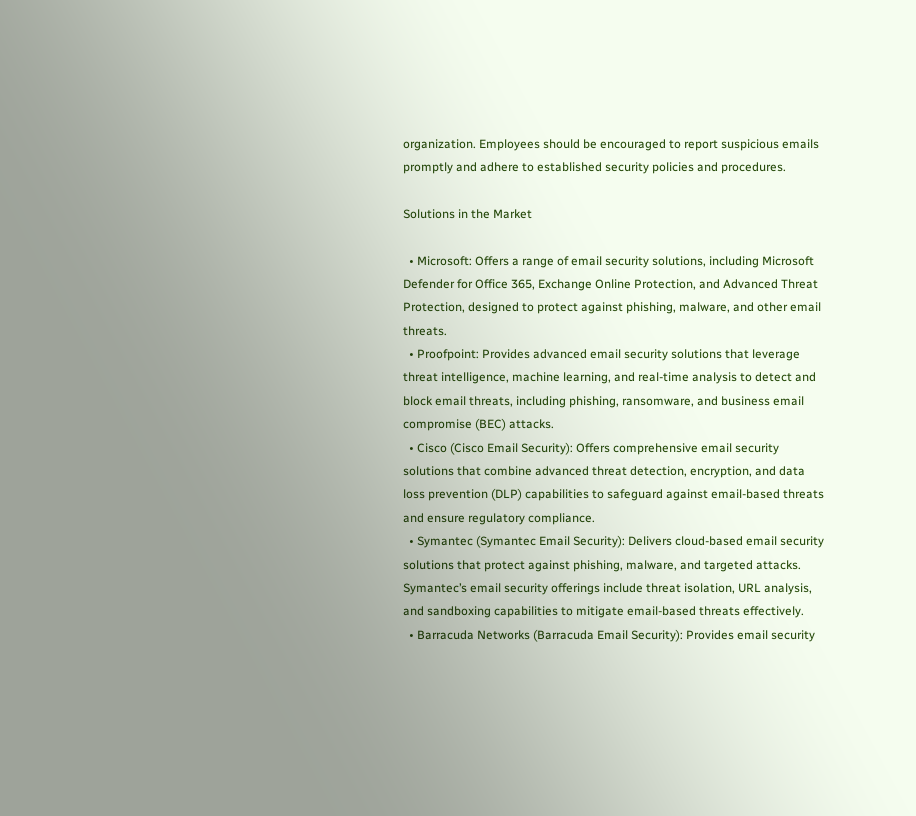organization. Employees should be encouraged to report suspicious emails promptly and adhere to established security policies and procedures.

Solutions in the Market

  • Microsoft: Offers a range of email security solutions, including Microsoft Defender for Office 365, Exchange Online Protection, and Advanced Threat Protection, designed to protect against phishing, malware, and other email threats.
  • Proofpoint: Provides advanced email security solutions that leverage threat intelligence, machine learning, and real-time analysis to detect and block email threats, including phishing, ransomware, and business email compromise (BEC) attacks.
  • Cisco (Cisco Email Security): Offers comprehensive email security solutions that combine advanced threat detection, encryption, and data loss prevention (DLP) capabilities to safeguard against email-based threats and ensure regulatory compliance.
  • Symantec (Symantec Email Security): Delivers cloud-based email security solutions that protect against phishing, malware, and targeted attacks. Symantec’s email security offerings include threat isolation, URL analysis, and sandboxing capabilities to mitigate email-based threats effectively.
  • Barracuda Networks (Barracuda Email Security): Provides email security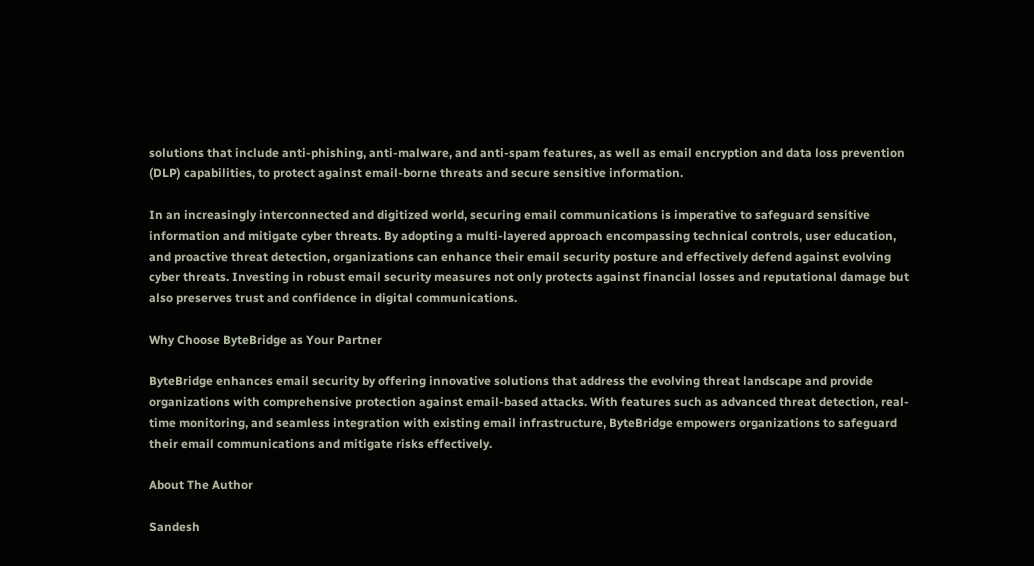solutions that include anti-phishing, anti-malware, and anti-spam features, as well as email encryption and data loss prevention (DLP) capabilities, to protect against email-borne threats and secure sensitive information.

In an increasingly interconnected and digitized world, securing email communications is imperative to safeguard sensitive information and mitigate cyber threats. By adopting a multi-layered approach encompassing technical controls, user education, and proactive threat detection, organizations can enhance their email security posture and effectively defend against evolving cyber threats. Investing in robust email security measures not only protects against financial losses and reputational damage but also preserves trust and confidence in digital communications.

Why Choose ByteBridge as Your Partner

ByteBridge enhances email security by offering innovative solutions that address the evolving threat landscape and provide organizations with comprehensive protection against email-based attacks. With features such as advanced threat detection, real-time monitoring, and seamless integration with existing email infrastructure, ByteBridge empowers organizations to safeguard their email communications and mitigate risks effectively.

About The Author

Sandesh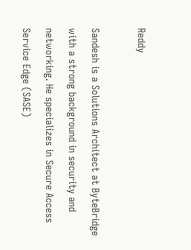Reddy

Sandesh is a Solutions Architect at ByteBridge with a strong background in security and networking. He specializes in Secure Access Service Edge (SASE)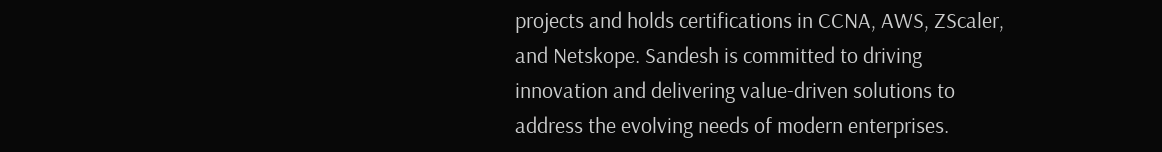projects and holds certifications in CCNA, AWS, ZScaler, and Netskope. Sandesh is committed to driving innovation and delivering value-driven solutions to address the evolving needs of modern enterprises.